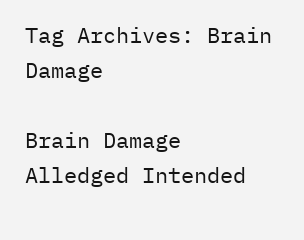Tag Archives: Brain Damage

Brain Damage Alledged Intended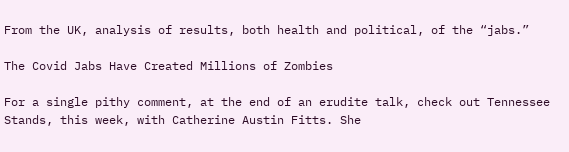From the UK, analysis of results, both health and political, of the “jabs.”

The Covid Jabs Have Created Millions of Zombies

For a single pithy comment, at the end of an erudite talk, check out Tennessee Stands, this week, with Catherine Austin Fitts. She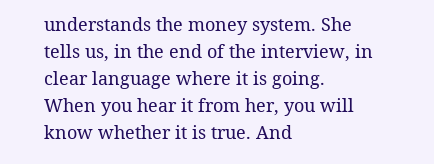understands the money system. She tells us, in the end of the interview, in clear language where it is going. When you hear it from her, you will know whether it is true. And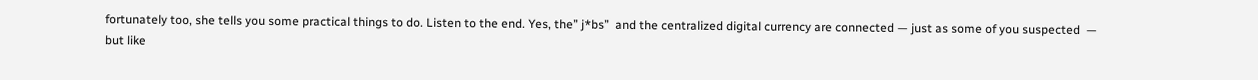fortunately too, she tells you some practical things to do. Listen to the end. Yes, the” j*bs”  and the centralized digital currency are connected — just as some of you suspected  — but like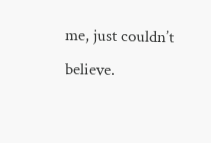me, just couldn’t believe.